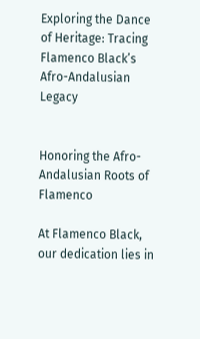Exploring the Dance of Heritage: Tracing Flamenco Black’s Afro-Andalusian Legacy


Honoring the Afro-Andalusian Roots of Flamenco

At Flamenco Black, our dedication lies in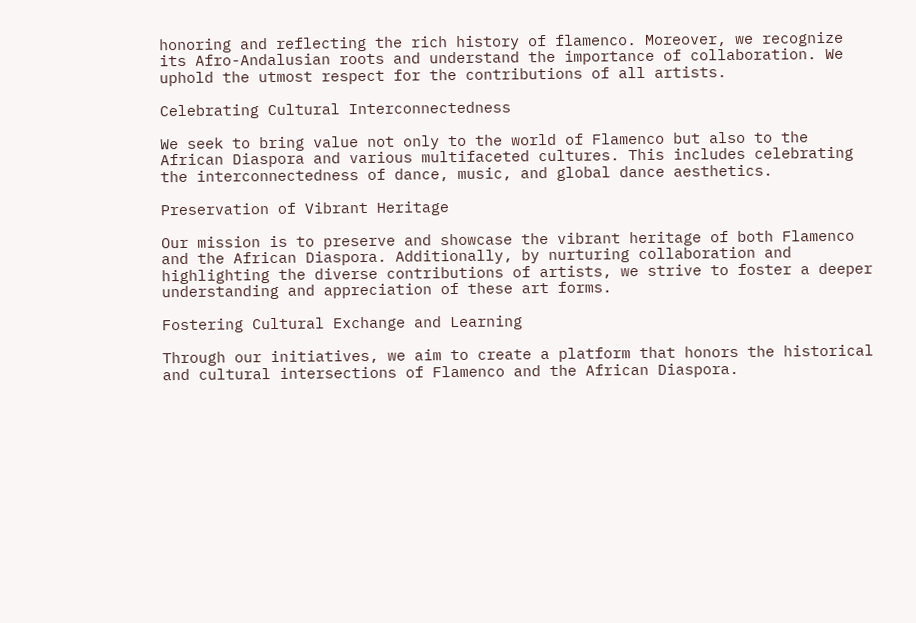honoring and reflecting the rich history of flamenco. Moreover, we recognize its Afro-Andalusian roots and understand the importance of collaboration. We uphold the utmost respect for the contributions of all artists.

Celebrating Cultural Interconnectedness

We seek to bring value not only to the world of Flamenco but also to the African Diaspora and various multifaceted cultures. This includes celebrating the interconnectedness of dance, music, and global dance aesthetics.

Preservation of Vibrant Heritage

Our mission is to preserve and showcase the vibrant heritage of both Flamenco and the African Diaspora. Additionally, by nurturing collaboration and highlighting the diverse contributions of artists, we strive to foster a deeper understanding and appreciation of these art forms.

Fostering Cultural Exchange and Learning

Through our initiatives, we aim to create a platform that honors the historical and cultural intersections of Flamenco and the African Diaspora.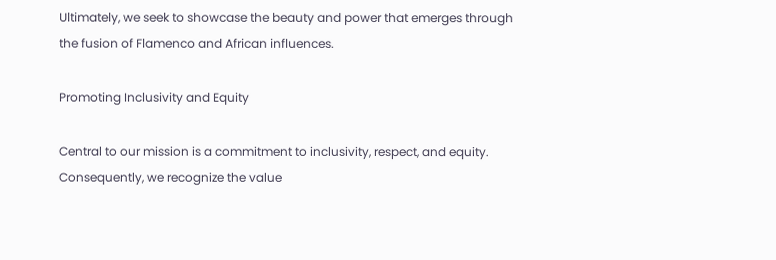Ultimately, we seek to showcase the beauty and power that emerges through the fusion of Flamenco and African influences.

Promoting Inclusivity and Equity

Central to our mission is a commitment to inclusivity, respect, and equity. Consequently, we recognize the value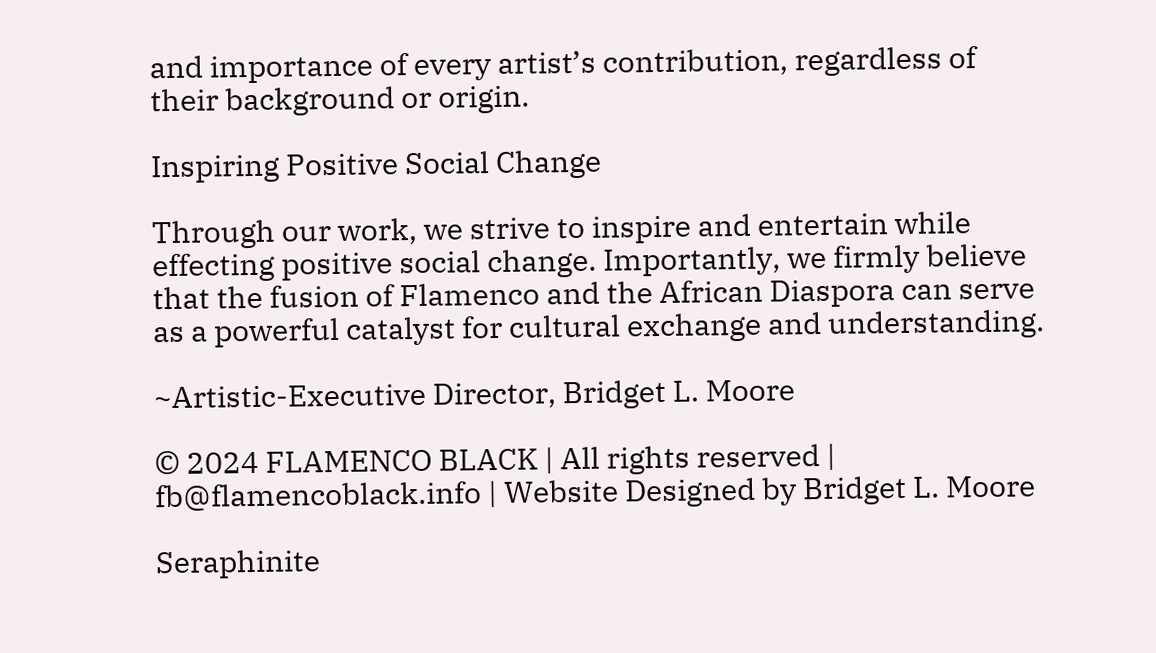and importance of every artist’s contribution, regardless of their background or origin.

Inspiring Positive Social Change

Through our work, we strive to inspire and entertain while effecting positive social change. Importantly, we firmly believe that the fusion of Flamenco and the African Diaspora can serve as a powerful catalyst for cultural exchange and understanding.

~Artistic-Executive Director, Bridget L. Moore

© 2024 FLAMENCO BLACK | All rights reserved | fb@flamencoblack.info | Website Designed by Bridget L. Moore

Seraphinite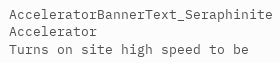AcceleratorBannerText_Seraphinite Accelerator
Turns on site high speed to be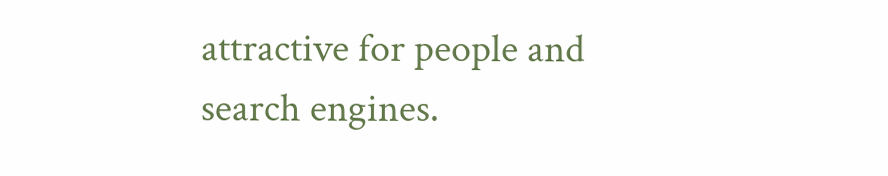attractive for people and search engines.